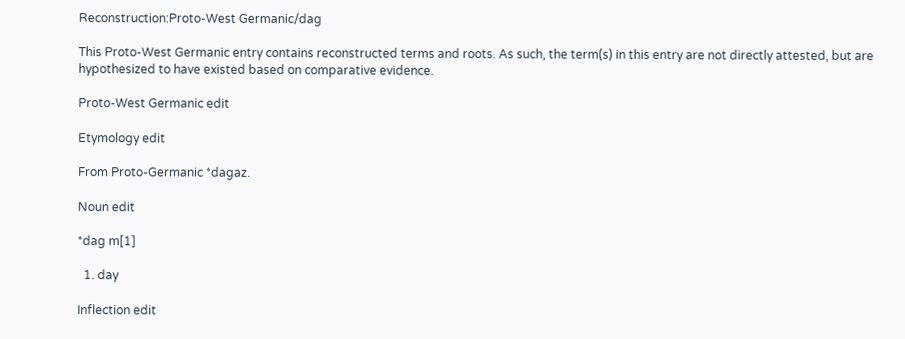Reconstruction:Proto-West Germanic/dag

This Proto-West Germanic entry contains reconstructed terms and roots. As such, the term(s) in this entry are not directly attested, but are hypothesized to have existed based on comparative evidence.

Proto-West Germanic edit

Etymology edit

From Proto-Germanic *dagaz.

Noun edit

*dag m[1]

  1. day

Inflection edit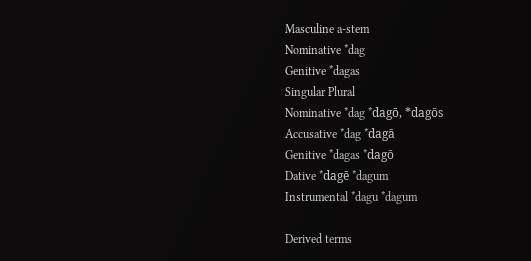Masculine a-stem
Nominative *dag
Genitive *dagas
Singular Plural
Nominative *dag *dagō, *dagōs
Accusative *dag *dagā
Genitive *dagas *dagō
Dative *dagē *dagum
Instrumental *dagu *dagum

Derived terms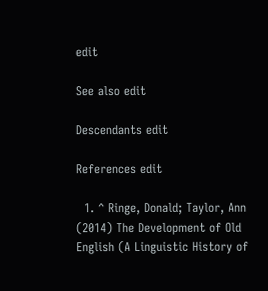edit

See also edit

Descendants edit

References edit

  1. ^ Ringe, Donald; Taylor, Ann (2014) The Development of Old English (A Linguistic History of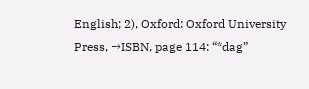English; 2), Oxford: Oxford University Press, →ISBN, page 114: “*dag”